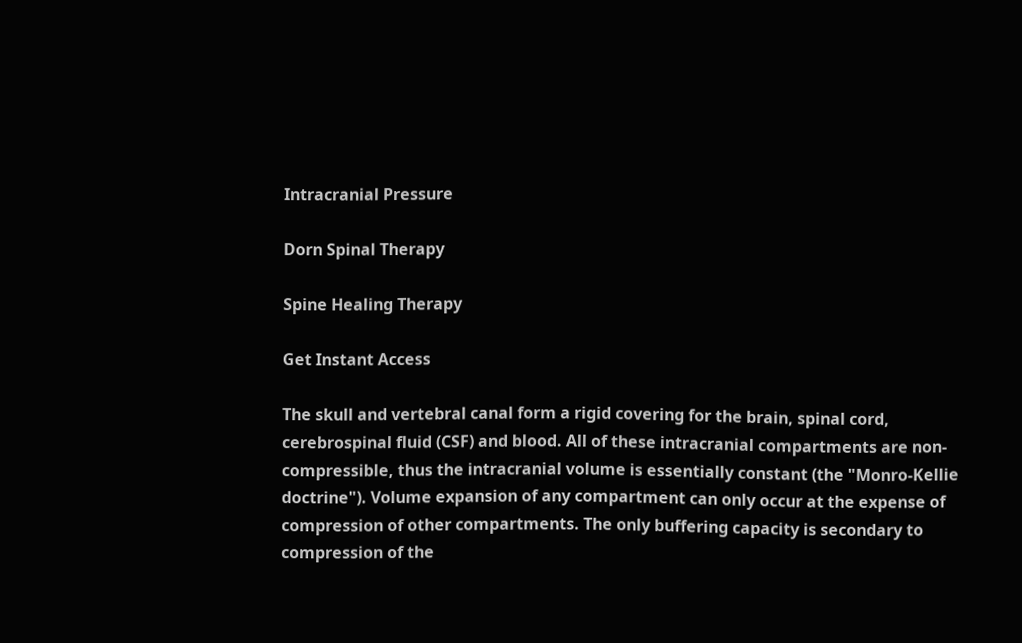Intracranial Pressure

Dorn Spinal Therapy

Spine Healing Therapy

Get Instant Access

The skull and vertebral canal form a rigid covering for the brain, spinal cord, cerebrospinal fluid (CSF) and blood. All of these intracranial compartments are non-compressible, thus the intracranial volume is essentially constant (the "Monro-Kellie doctrine"). Volume expansion of any compartment can only occur at the expense of compression of other compartments. The only buffering capacity is secondary to compression of the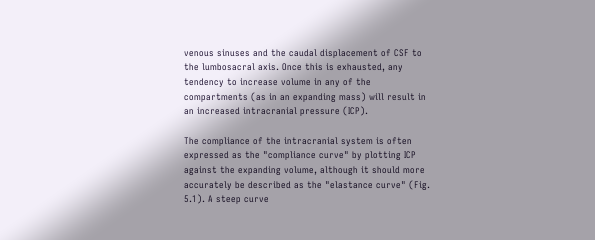venous sinuses and the caudal displacement of CSF to the lumbosacral axis. Once this is exhausted, any tendency to increase volume in any of the compartments (as in an expanding mass) will result in an increased intracranial pressure (ICP).

The compliance of the intracranial system is often expressed as the "compliance curve" by plotting ICP against the expanding volume, although it should more accurately be described as the "elastance curve" (Fig. 5.1). A steep curve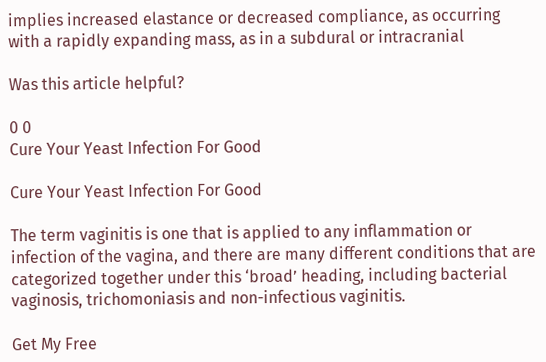implies increased elastance or decreased compliance, as occurring with a rapidly expanding mass, as in a subdural or intracranial

Was this article helpful?

0 0
Cure Your Yeast Infection For Good

Cure Your Yeast Infection For Good

The term vaginitis is one that is applied to any inflammation or infection of the vagina, and there are many different conditions that are categorized together under this ‘broad’ heading, including bacterial vaginosis, trichomoniasis and non-infectious vaginitis.

Get My Free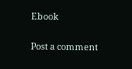Ebook

Post a comment